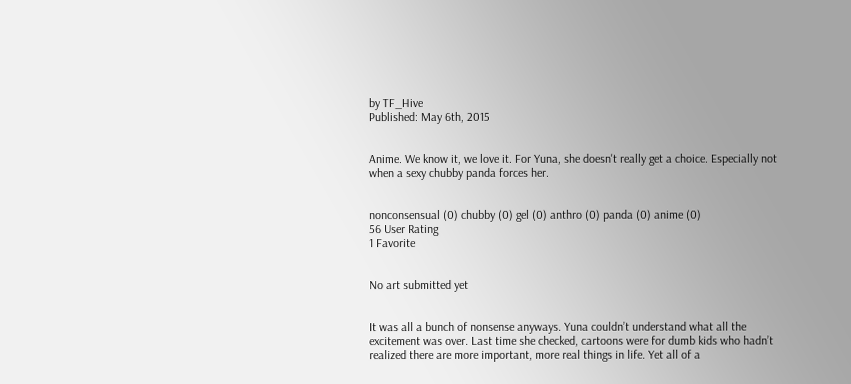by TF_Hive
Published: May 6th, 2015


Anime. We know it, we love it. For Yuna, she doesn't really get a choice. Especially not when a sexy chubby panda forces her.


nonconsensual (0) chubby (0) gel (0) anthro (0) panda (0) anime (0)
56 User Rating
1 Favorite


No art submitted yet


It was all a bunch of nonsense anyways. Yuna couldn’t understand what all the excitement was over. Last time she checked, cartoons were for dumb kids who hadn’t realized there are more important, more real things in life. Yet all of a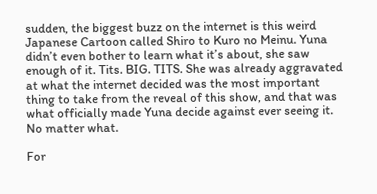sudden, the biggest buzz on the internet is this weird Japanese Cartoon called Shiro to Kuro no Meinu. Yuna didn’t even bother to learn what it’s about, she saw enough of it. Tits. BIG. TITS. She was already aggravated at what the internet decided was the most important thing to take from the reveal of this show, and that was what officially made Yuna decide against ever seeing it. No matter what.

For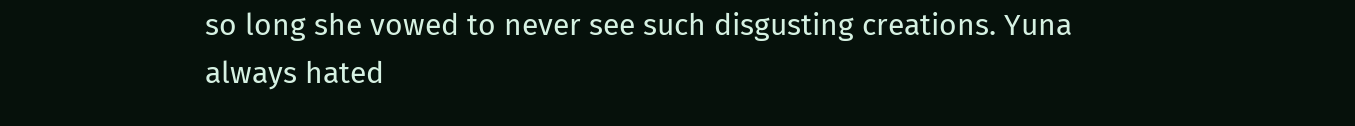so long she vowed to never see such disgusting creations. Yuna always hated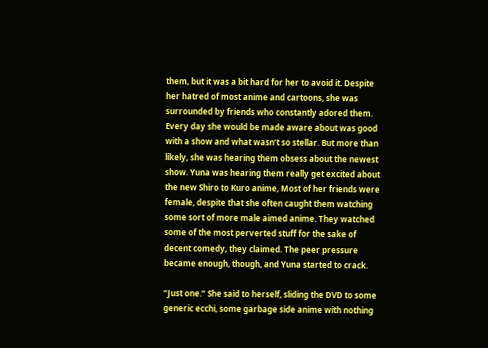them, but it was a bit hard for her to avoid it. Despite her hatred of most anime and cartoons, she was surrounded by friends who constantly adored them. Every day she would be made aware about was good with a show and what wasn’t so stellar. But more than likely, she was hearing them obsess about the newest show. Yuna was hearing them really get excited about the new Shiro to Kuro anime, Most of her friends were female, despite that she often caught them watching some sort of more male aimed anime. They watched some of the most perverted stuff for the sake of decent comedy, they claimed. The peer pressure became enough, though, and Yuna started to crack.

“Just one.” She said to herself, sliding the DVD to some generic ecchi, some garbage side anime with nothing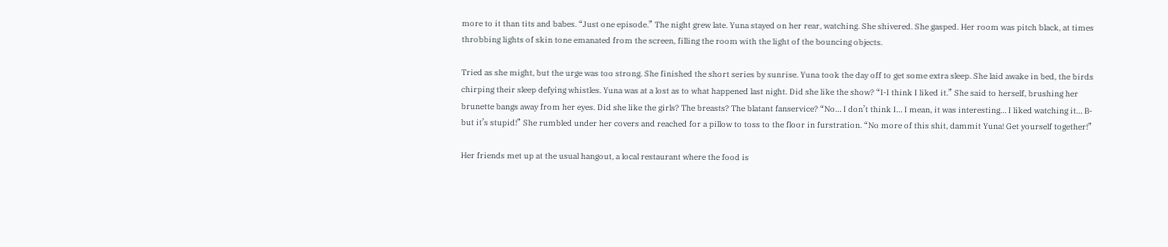more to it than tits and babes. “Just one episode.” The night grew late. Yuna stayed on her rear, watching. She shivered. She gasped. Her room was pitch black, at times throbbing lights of skin tone emanated from the screen, filling the room with the light of the bouncing objects.

Tried as she might, but the urge was too strong. She finished the short series by sunrise. Yuna took the day off to get some extra sleep. She laid awake in bed, the birds chirping their sleep defying whistles. Yuna was at a lost as to what happened last night. Did she like the show? “I-I think I liked it.” She said to herself, brushing her brunette bangs away from her eyes. Did she like the girls? The breasts? The blatant fanservice? “No… I don’t think I… I mean, it was interesting… I liked watching it… B-but it’s stupid!” She rumbled under her covers and reached for a pillow to toss to the floor in furstration. “No more of this shit, dammit Yuna! Get yourself together!”

Her friends met up at the usual hangout, a local restaurant where the food is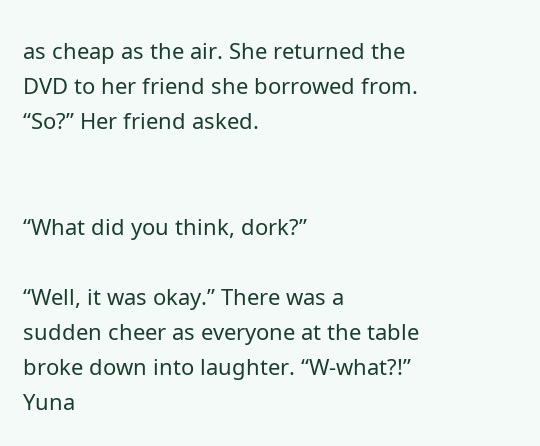as cheap as the air. She returned the DVD to her friend she borrowed from. “So?” Her friend asked.


“What did you think, dork?”

“Well, it was okay.” There was a sudden cheer as everyone at the table broke down into laughter. “W-what?!” Yuna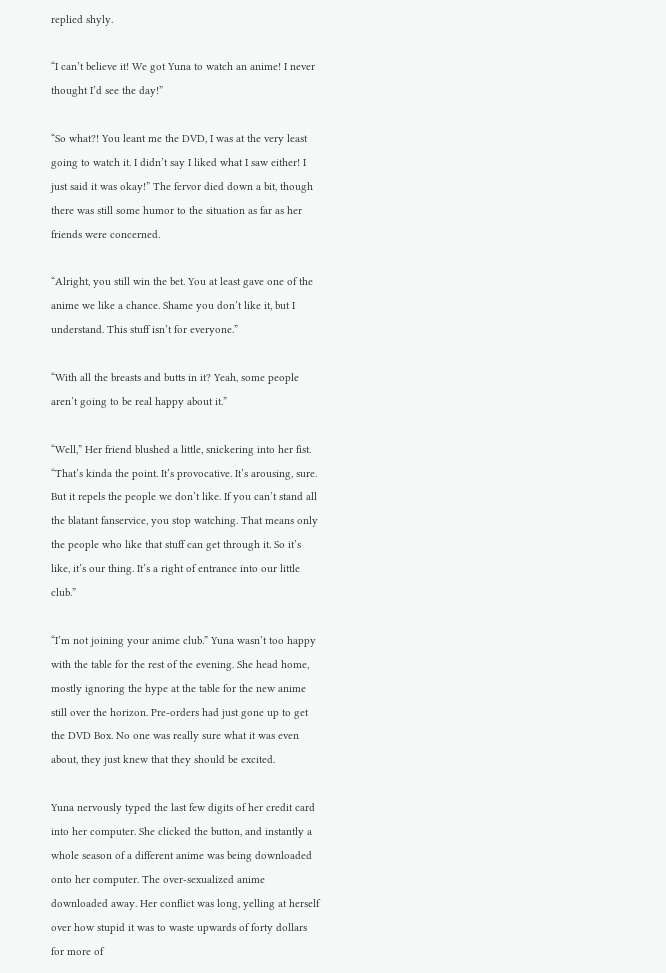replied shyly.

“I can’t believe it! We got Yuna to watch an anime! I never thought I’d see the day!”

“So what?! You leant me the DVD, I was at the very least going to watch it. I didn’t say I liked what I saw either! I just said it was okay!” The fervor died down a bit, though there was still some humor to the situation as far as her friends were concerned.

“Alright, you still win the bet. You at least gave one of the anime we like a chance. Shame you don’t like it, but I understand. This stuff isn’t for everyone.”

“With all the breasts and butts in it? Yeah, some people aren’t going to be real happy about it.”

“Well,” Her friend blushed a little, snickering into her fist. “That’s kinda the point. It’s provocative. It’s arousing, sure. But it repels the people we don’t like. If you can’t stand all the blatant fanservice, you stop watching. That means only the people who like that stuff can get through it. So it’s like, it’s our thing. It’s a right of entrance into our little club.”

“I’m not joining your anime club.” Yuna wasn’t too happy with the table for the rest of the evening. She head home, mostly ignoring the hype at the table for the new anime still over the horizon. Pre-orders had just gone up to get the DVD Box. No one was really sure what it was even about, they just knew that they should be excited.

Yuna nervously typed the last few digits of her credit card into her computer. She clicked the button, and instantly a whole season of a different anime was being downloaded onto her computer. The over-sexualized anime downloaded away. Her conflict was long, yelling at herself over how stupid it was to waste upwards of forty dollars for more of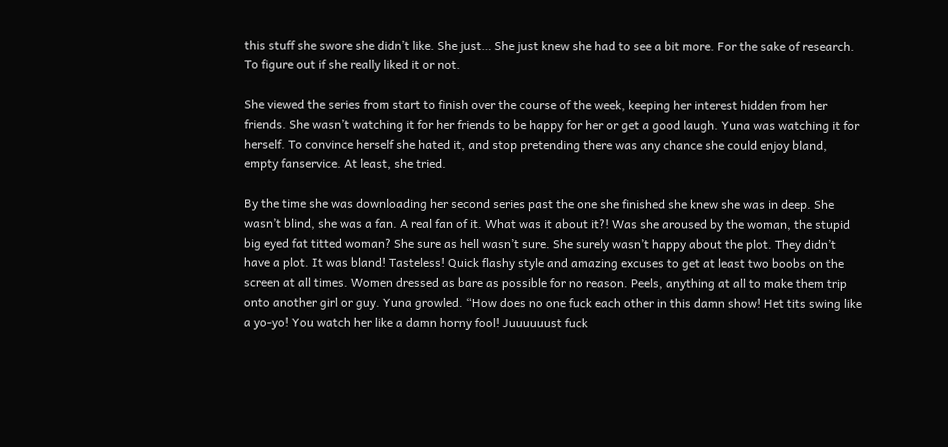this stuff she swore she didn’t like. She just… She just knew she had to see a bit more. For the sake of research. To figure out if she really liked it or not.

She viewed the series from start to finish over the course of the week, keeping her interest hidden from her friends. She wasn’t watching it for her friends to be happy for her or get a good laugh. Yuna was watching it for herself. To convince herself she hated it, and stop pretending there was any chance she could enjoy bland, empty fanservice. At least, she tried.

By the time she was downloading her second series past the one she finished she knew she was in deep. She wasn’t blind, she was a fan. A real fan of it. What was it about it?! Was she aroused by the woman, the stupid big eyed fat titted woman? She sure as hell wasn’t sure. She surely wasn’t happy about the plot. They didn’t have a plot. It was bland! Tasteless! Quick flashy style and amazing excuses to get at least two boobs on the screen at all times. Women dressed as bare as possible for no reason. Peels, anything at all to make them trip onto another girl or guy. Yuna growled. “How does no one fuck each other in this damn show! Het tits swing like a yo-yo! You watch her like a damn horny fool! Juuuuuust fuck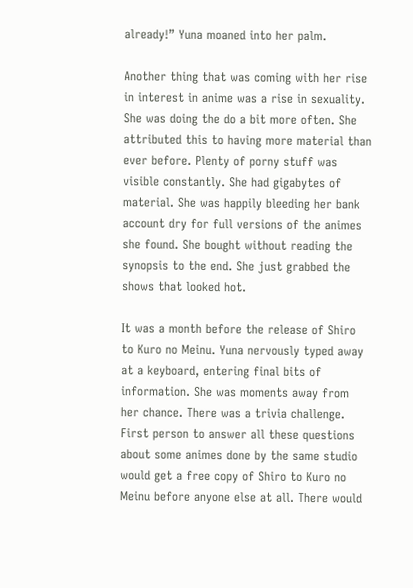already!” Yuna moaned into her palm.

Another thing that was coming with her rise in interest in anime was a rise in sexuality. She was doing the do a bit more often. She attributed this to having more material than ever before. Plenty of porny stuff was visible constantly. She had gigabytes of material. She was happily bleeding her bank account dry for full versions of the animes she found. She bought without reading the synopsis to the end. She just grabbed the shows that looked hot.

It was a month before the release of Shiro to Kuro no Meinu. Yuna nervously typed away at a keyboard, entering final bits of information. She was moments away from her chance. There was a trivia challenge. First person to answer all these questions about some animes done by the same studio would get a free copy of Shiro to Kuro no Meinu before anyone else at all. There would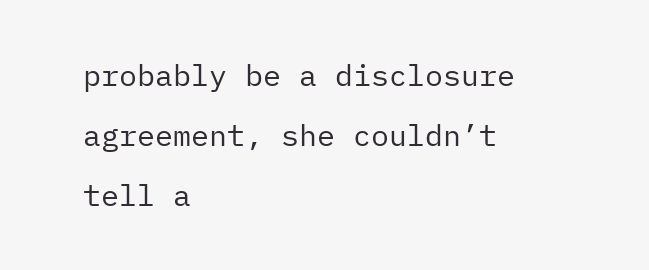probably be a disclosure agreement, she couldn’t tell a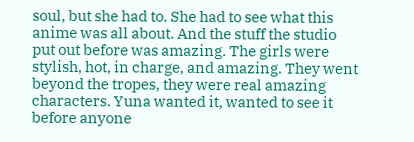soul, but she had to. She had to see what this anime was all about. And the stuff the studio put out before was amazing. The girls were stylish, hot, in charge, and amazing. They went beyond the tropes, they were real amazing characters. Yuna wanted it, wanted to see it before anyone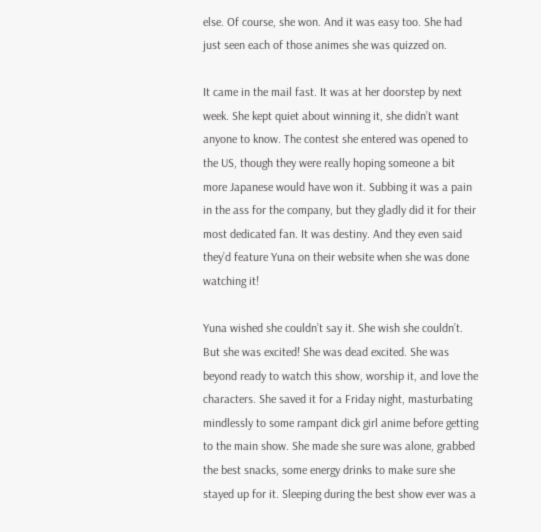else. Of course, she won. And it was easy too. She had just seen each of those animes she was quizzed on.

It came in the mail fast. It was at her doorstep by next week. She kept quiet about winning it, she didn’t want anyone to know. The contest she entered was opened to the US, though they were really hoping someone a bit more Japanese would have won it. Subbing it was a pain in the ass for the company, but they gladly did it for their most dedicated fan. It was destiny. And they even said they’d feature Yuna on their website when she was done watching it!

Yuna wished she couldn’t say it. She wish she couldn’t. But she was excited! She was dead excited. She was beyond ready to watch this show, worship it, and love the characters. She saved it for a Friday night, masturbating mindlessly to some rampant dick girl anime before getting to the main show. She made she sure was alone, grabbed the best snacks, some energy drinks to make sure she stayed up for it. Sleeping during the best show ever was a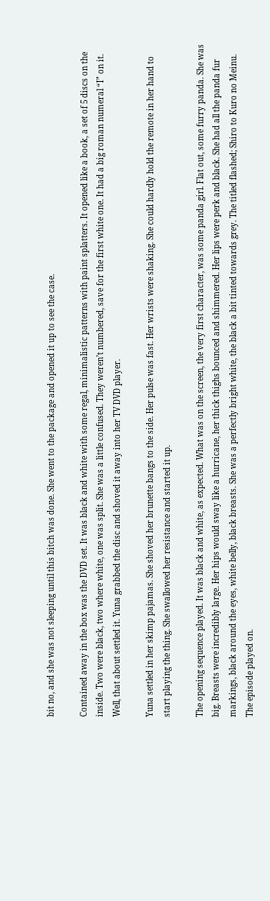bit no, and she was not sleeping until this bitch was done. She went to the package and opened it up to see the case.

Contained away in the box was the DVD set. It was black and white with some regal, minimalistic patterns with paint splatters. It opened like a book, a set of 5 discs on the inside. Two were black, two where white, one was split. She was a little confused. They weren’t numbered, save for the first white one. It had a big roman numeral “I” on it. Well, that about settled it. Yuna grabbed the disc and shoved it away into her TV DVD player.

Yuna settled in her skimp pajamas. She shoved her brunette bangs to the side. Her pulse was fast. Her wrists were shaking. She could hardly hold the remote in her hand to start playing the thing. She swallowed her resistance and started it up.

The opening sequence played. It was black and white, as expected. What was on the screen, the very first character, was some panda girl. Flat out, some furry panda. She was big. Breasts were incredibly large. Her hips would sway like a hurricane, her thick thighs bounced and shimmered. Her lips were perk and black. She had all the panda fur markings, black around the eyes, white belly, black breasts. She was a perfectly bright white, the black a bit tinted towards grey. The titled flashed; Shiro to Kuro no Meinu. The episode played on.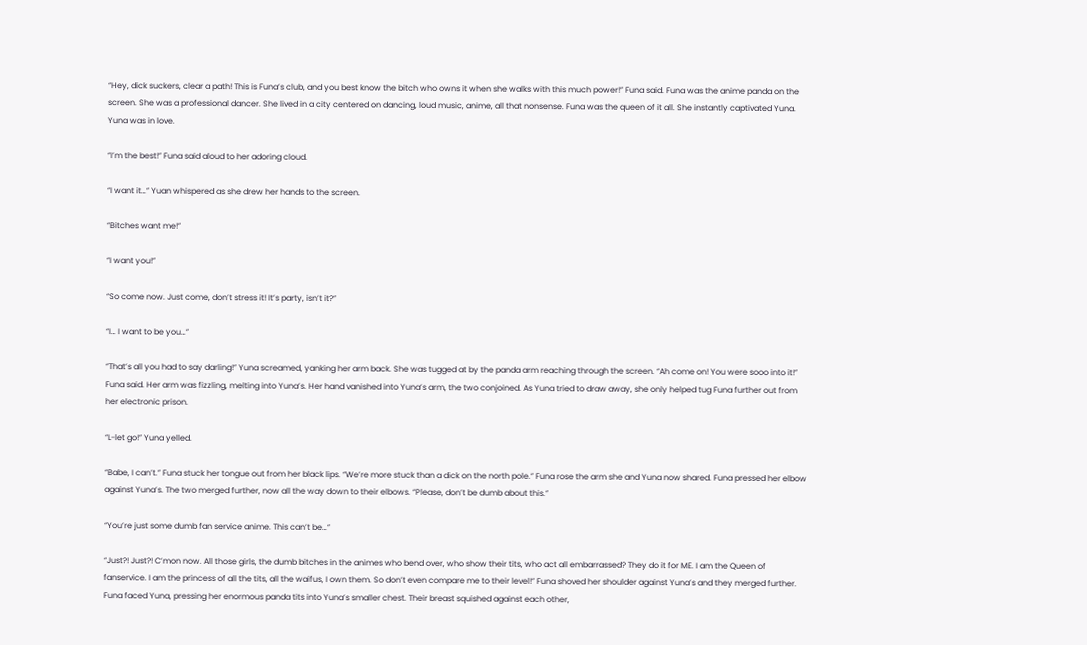“Hey, dick suckers, clear a path! This is Funa’s club, and you best know the bitch who owns it when she walks with this much power!” Funa said. Funa was the anime panda on the screen. She was a professional dancer. She lived in a city centered on dancing, loud music, anime, all that nonsense. Funa was the queen of it all. She instantly captivated Yuna. Yuna was in love.

“I’m the best!” Funa said aloud to her adoring cloud.

“I want it…” Yuan whispered as she drew her hands to the screen.

“Bitches want me!”

“I want you!”

“So come now. Just come, don’t stress it! It’s party, isn’t it?”

“I… I want to be you…”

“That’s all you had to say darling!” Yuna screamed, yanking her arm back. She was tugged at by the panda arm reaching through the screen. “Ah come on! You were sooo into it!” Funa said. Her arm was fizzling, melting into Yuna’s. Her hand vanished into Yuna’s arm, the two conjoined. As Yuna tried to draw away, she only helped tug Funa further out from her electronic prison.

“L-let go!” Yuna yelled.

“Babe, I can’t.” Funa stuck her tongue out from her black lips. “We’re more stuck than a dick on the north pole.” Funa rose the arm she and Yuna now shared. Funa pressed her elbow against Yuna’s. The two merged further, now all the way down to their elbows. “Please, don’t be dumb about this.”

“You’re just some dumb fan service anime. This can’t be…”

“Just?! Just?! C’mon now. All those girls, the dumb bitches in the animes who bend over, who show their tits, who act all embarrassed? They do it for ME. I am the Queen of fanservice. I am the princess of all the tits, all the waifus, I own them. So don’t even compare me to their level!” Funa shoved her shoulder against Yuna’s and they merged further. Funa faced Yuna, pressing her enormous panda tits into Yuna’s smaller chest. Their breast squished against each other,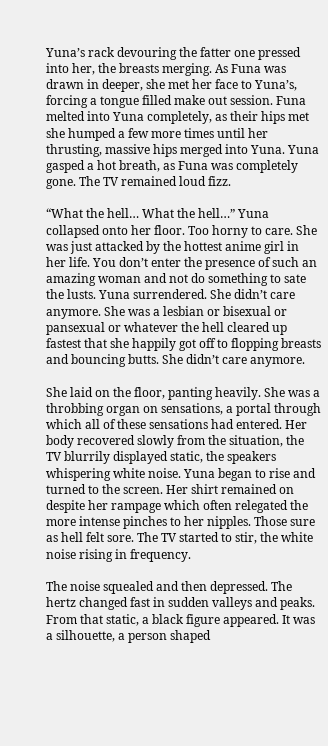Yuna’s rack devouring the fatter one pressed into her, the breasts merging. As Funa was drawn in deeper, she met her face to Yuna’s, forcing a tongue filled make out session. Funa melted into Yuna completely, as their hips met she humped a few more times until her thrusting, massive hips merged into Yuna. Yuna gasped a hot breath, as Funa was completely gone. The TV remained loud fizz.

“What the hell… What the hell…” Yuna collapsed onto her floor. Too horny to care. She was just attacked by the hottest anime girl in her life. You don’t enter the presence of such an amazing woman and not do something to sate the lusts. Yuna surrendered. She didn’t care anymore. She was a lesbian or bisexual or pansexual or whatever the hell cleared up fastest that she happily got off to flopping breasts and bouncing butts. She didn’t care anymore.

She laid on the floor, panting heavily. She was a throbbing organ on sensations, a portal through which all of these sensations had entered. Her body recovered slowly from the situation, the TV blurrily displayed static, the speakers whispering white noise. Yuna began to rise and turned to the screen. Her shirt remained on despite her rampage which often relegated the more intense pinches to her nipples. Those sure as hell felt sore. The TV started to stir, the white noise rising in frequency.

The noise squealed and then depressed. The hertz changed fast in sudden valleys and peaks. From that static, a black figure appeared. It was a silhouette, a person shaped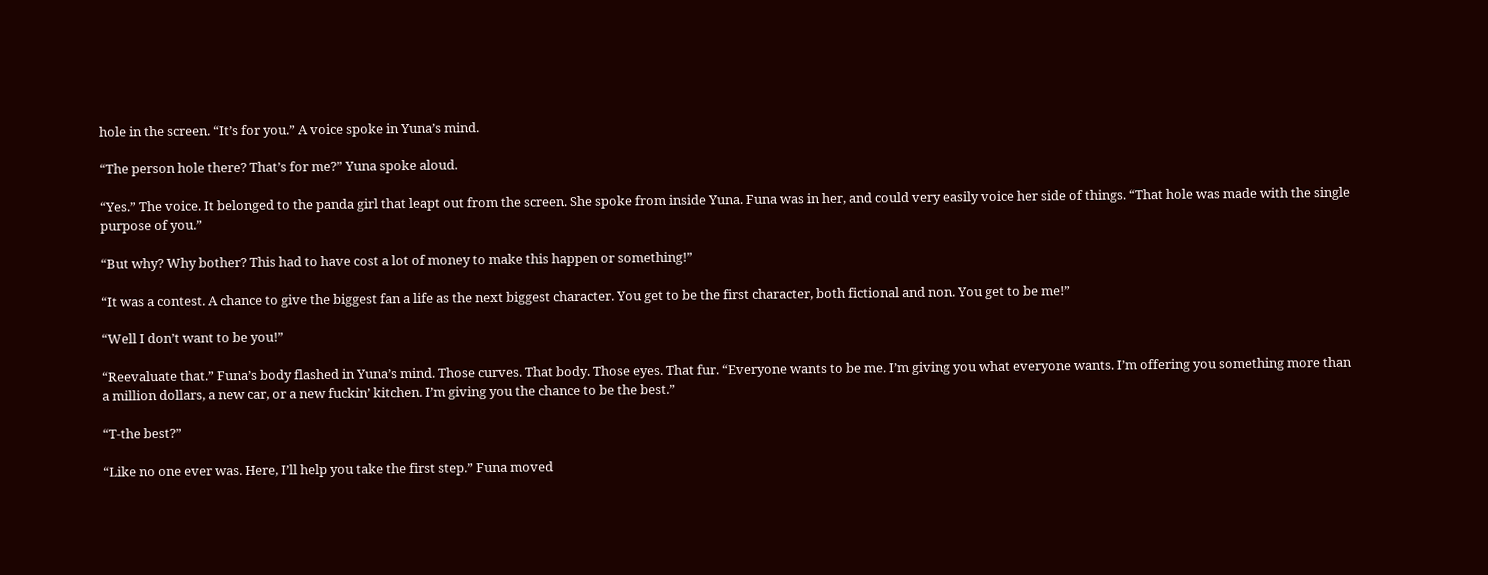hole in the screen. “It’s for you.” A voice spoke in Yuna’s mind.

“The person hole there? That’s for me?” Yuna spoke aloud.

“Yes.” The voice. It belonged to the panda girl that leapt out from the screen. She spoke from inside Yuna. Funa was in her, and could very easily voice her side of things. “That hole was made with the single purpose of you.”

“But why? Why bother? This had to have cost a lot of money to make this happen or something!”

“It was a contest. A chance to give the biggest fan a life as the next biggest character. You get to be the first character, both fictional and non. You get to be me!”

“Well I don’t want to be you!”

“Reevaluate that.” Funa’s body flashed in Yuna’s mind. Those curves. That body. Those eyes. That fur. “Everyone wants to be me. I’m giving you what everyone wants. I’m offering you something more than a million dollars, a new car, or a new fuckin’ kitchen. I’m giving you the chance to be the best.”

“T-the best?”

“Like no one ever was. Here, I’ll help you take the first step.” Funa moved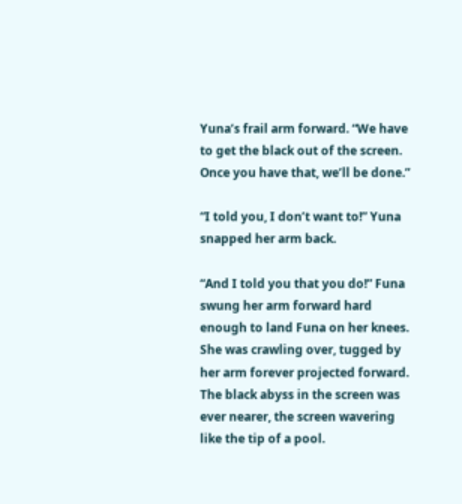Yuna’s frail arm forward. “We have to get the black out of the screen. Once you have that, we’ll be done.”

“I told you, I don’t want to!” Yuna snapped her arm back.

“And I told you that you do!” Funa swung her arm forward hard enough to land Funa on her knees. She was crawling over, tugged by her arm forever projected forward. The black abyss in the screen was ever nearer, the screen wavering like the tip of a pool.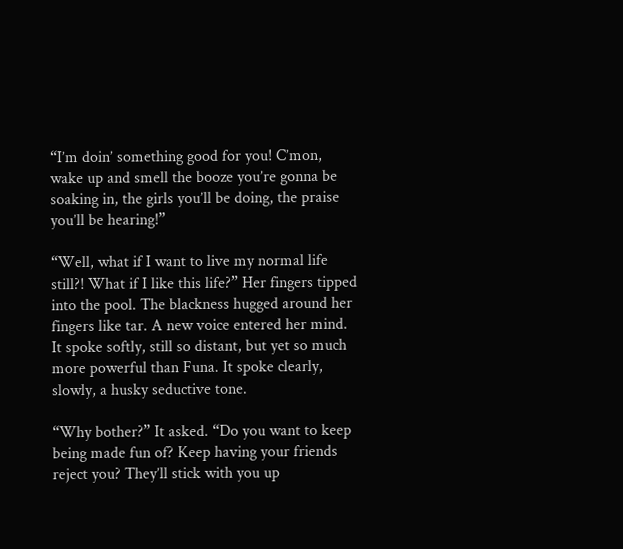“I’m doin’ something good for you! C’mon, wake up and smell the booze you’re gonna be soaking in, the girls you’ll be doing, the praise you’ll be hearing!”

“Well, what if I want to live my normal life still?! What if I like this life?” Her fingers tipped into the pool. The blackness hugged around her fingers like tar. A new voice entered her mind. It spoke softly, still so distant, but yet so much more powerful than Funa. It spoke clearly, slowly, a husky seductive tone.

“Why bother?” It asked. “Do you want to keep being made fun of? Keep having your friends reject you? They’ll stick with you up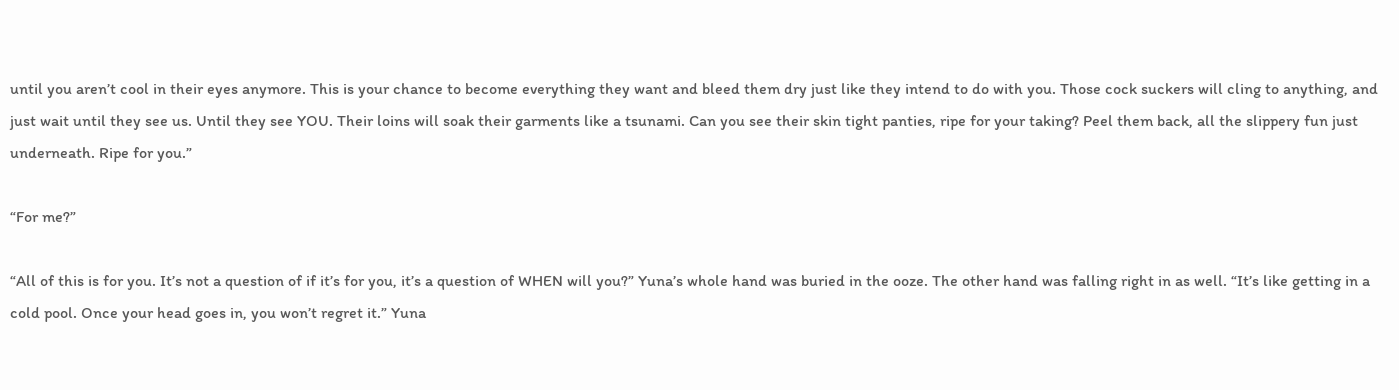until you aren’t cool in their eyes anymore. This is your chance to become everything they want and bleed them dry just like they intend to do with you. Those cock suckers will cling to anything, and just wait until they see us. Until they see YOU. Their loins will soak their garments like a tsunami. Can you see their skin tight panties, ripe for your taking? Peel them back, all the slippery fun just underneath. Ripe for you.”

“For me?”

“All of this is for you. It’s not a question of if it’s for you, it’s a question of WHEN will you?” Yuna’s whole hand was buried in the ooze. The other hand was falling right in as well. “It’s like getting in a cold pool. Once your head goes in, you won’t regret it.” Yuna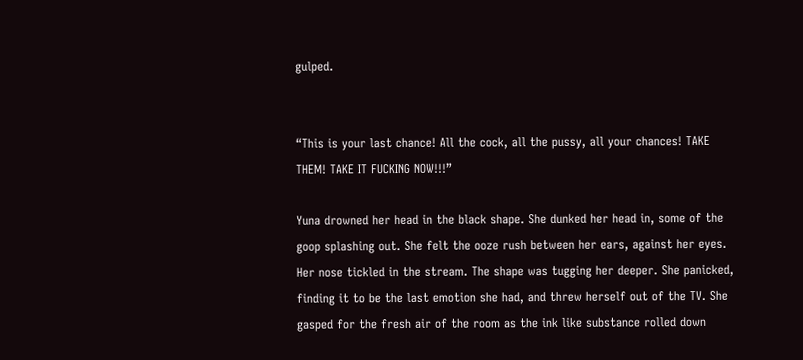gulped.


“This is your last chance! All the cock, all the pussy, all your chances! TAKE THEM! TAKE IT FUCKING NOW!!!”

Yuna drowned her head in the black shape. She dunked her head in, some of the goop splashing out. She felt the ooze rush between her ears, against her eyes. Her nose tickled in the stream. The shape was tugging her deeper. She panicked, finding it to be the last emotion she had, and threw herself out of the TV. She gasped for the fresh air of the room as the ink like substance rolled down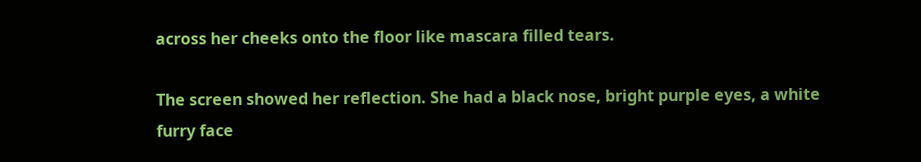across her cheeks onto the floor like mascara filled tears.

The screen showed her reflection. She had a black nose, bright purple eyes, a white furry face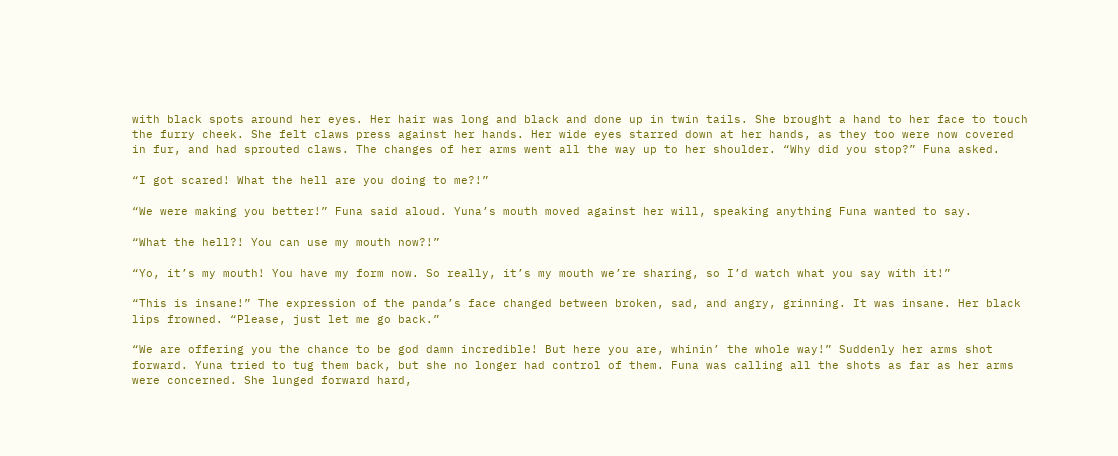with black spots around her eyes. Her hair was long and black and done up in twin tails. She brought a hand to her face to touch the furry cheek. She felt claws press against her hands. Her wide eyes starred down at her hands, as they too were now covered in fur, and had sprouted claws. The changes of her arms went all the way up to her shoulder. “Why did you stop?” Funa asked.

“I got scared! What the hell are you doing to me?!”

“We were making you better!” Funa said aloud. Yuna’s mouth moved against her will, speaking anything Funa wanted to say.

“What the hell?! You can use my mouth now?!”

“Yo, it’s my mouth! You have my form now. So really, it’s my mouth we’re sharing, so I’d watch what you say with it!”

“This is insane!” The expression of the panda’s face changed between broken, sad, and angry, grinning. It was insane. Her black lips frowned. “Please, just let me go back.”

“We are offering you the chance to be god damn incredible! But here you are, whinin’ the whole way!” Suddenly her arms shot forward. Yuna tried to tug them back, but she no longer had control of them. Funa was calling all the shots as far as her arms were concerned. She lunged forward hard,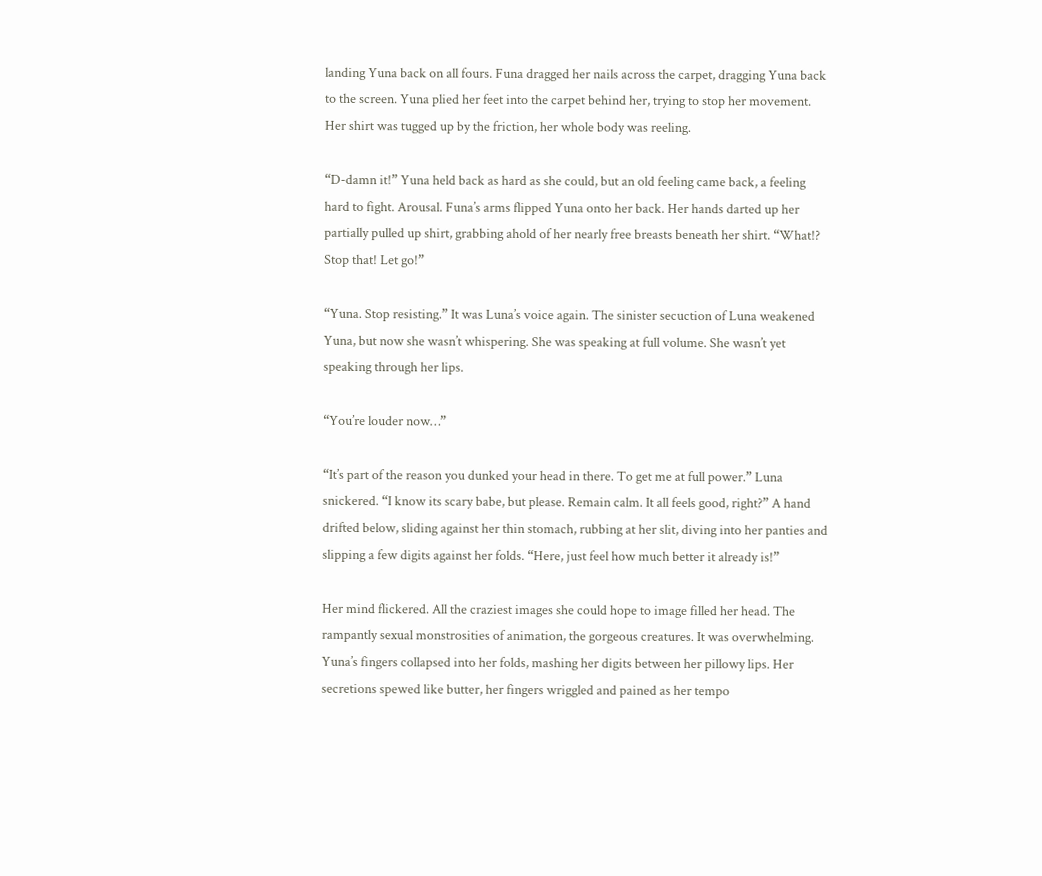landing Yuna back on all fours. Funa dragged her nails across the carpet, dragging Yuna back to the screen. Yuna plied her feet into the carpet behind her, trying to stop her movement. Her shirt was tugged up by the friction, her whole body was reeling.

“D-damn it!” Yuna held back as hard as she could, but an old feeling came back, a feeling hard to fight. Arousal. Funa’s arms flipped Yuna onto her back. Her hands darted up her partially pulled up shirt, grabbing ahold of her nearly free breasts beneath her shirt. “What!? Stop that! Let go!”

“Yuna. Stop resisting.” It was Luna’s voice again. The sinister secuction of Luna weakened Yuna, but now she wasn’t whispering. She was speaking at full volume. She wasn’t yet speaking through her lips.

“You’re louder now…”

“It’s part of the reason you dunked your head in there. To get me at full power.” Luna snickered. “I know its scary babe, but please. Remain calm. It all feels good, right?” A hand drifted below, sliding against her thin stomach, rubbing at her slit, diving into her panties and slipping a few digits against her folds. “Here, just feel how much better it already is!”

Her mind flickered. All the craziest images she could hope to image filled her head. The rampantly sexual monstrosities of animation, the gorgeous creatures. It was overwhelming. Yuna’s fingers collapsed into her folds, mashing her digits between her pillowy lips. Her secretions spewed like butter, her fingers wriggled and pained as her tempo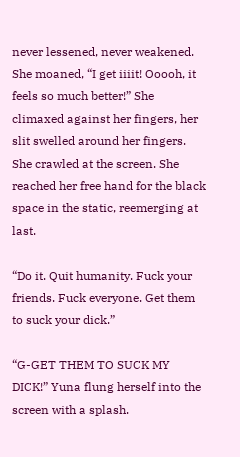never lessened, never weakened. She moaned, “I get iiiit! Ooooh, it feels so much better!” She climaxed against her fingers, her slit swelled around her fingers. She crawled at the screen. She reached her free hand for the black space in the static, reemerging at last.

“Do it. Quit humanity. Fuck your friends. Fuck everyone. Get them to suck your dick.”

“G-GET THEM TO SUCK MY DICK!” Yuna flung herself into the screen with a splash.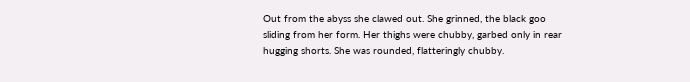Out from the abyss she clawed out. She grinned, the black goo sliding from her form. Her thighs were chubby, garbed only in rear hugging shorts. She was rounded, flatteringly chubby.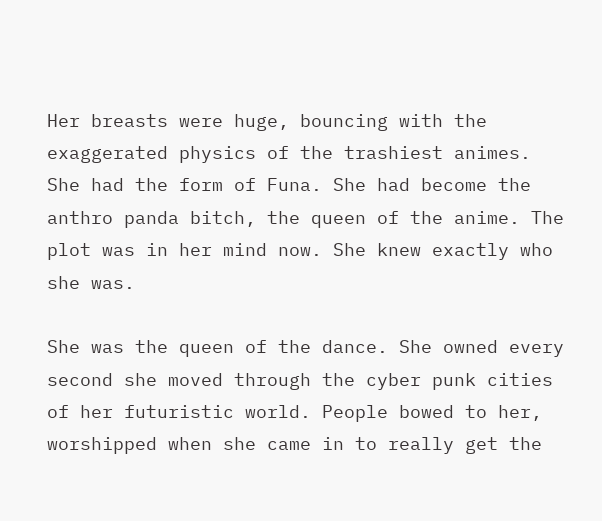Her breasts were huge, bouncing with the exaggerated physics of the trashiest animes. She had the form of Funa. She had become the anthro panda bitch, the queen of the anime. The plot was in her mind now. She knew exactly who she was.

She was the queen of the dance. She owned every second she moved through the cyber punk cities of her futuristic world. People bowed to her, worshipped when she came in to really get the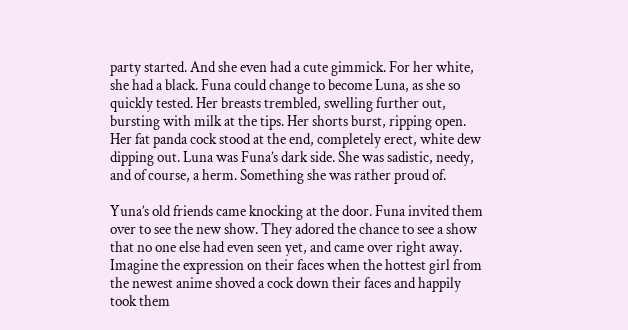party started. And she even had a cute gimmick. For her white, she had a black. Funa could change to become Luna, as she so quickly tested. Her breasts trembled, swelling further out, bursting with milk at the tips. Her shorts burst, ripping open. Her fat panda cock stood at the end, completely erect, white dew dipping out. Luna was Funa’s dark side. She was sadistic, needy, and of course, a herm. Something she was rather proud of.

Yuna’s old friends came knocking at the door. Funa invited them over to see the new show. They adored the chance to see a show that no one else had even seen yet, and came over right away. Imagine the expression on their faces when the hottest girl from the newest anime shoved a cock down their faces and happily took them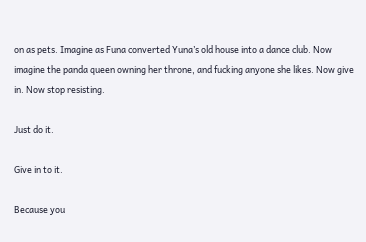on as pets. Imagine as Funa converted Yuna’s old house into a dance club. Now imagine the panda queen owning her throne, and fucking anyone she likes. Now give in. Now stop resisting.

Just do it.

Give in to it.

Because you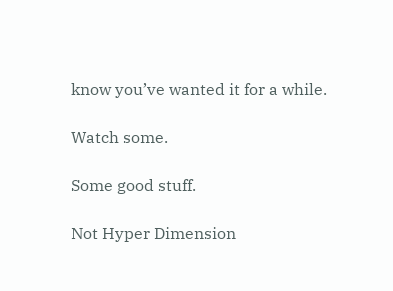know you’ve wanted it for a while.

Watch some.

Some good stuff.

Not Hyper Dimension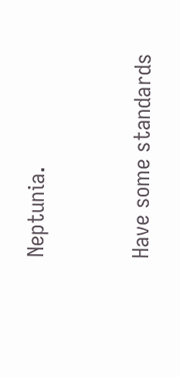Neptunia.


Have some standards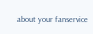about your fanservice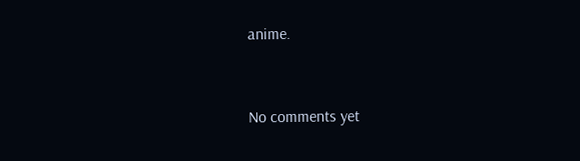anime.



No comments yet